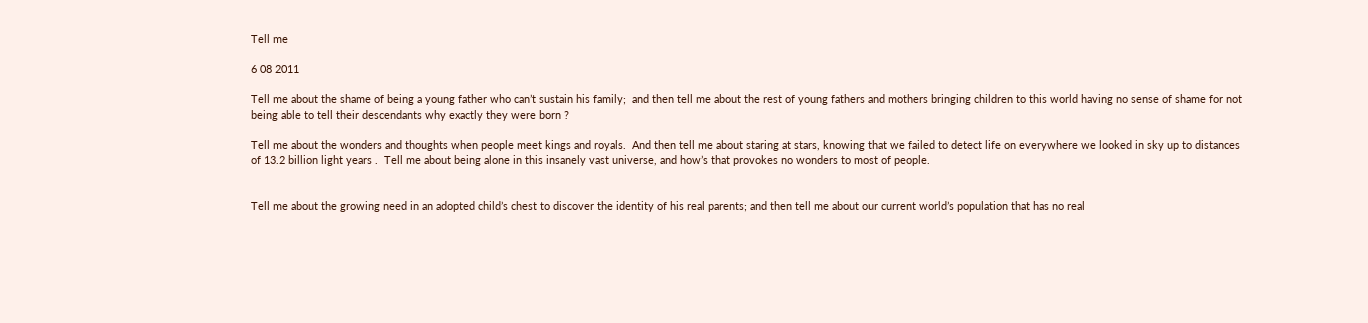Tell me

6 08 2011

Tell me about the shame of being a young father who can’t sustain his family;  and then tell me about the rest of young fathers and mothers bringing children to this world having no sense of shame for not being able to tell their descendants why exactly they were born ?

Tell me about the wonders and thoughts when people meet kings and royals.  And then tell me about staring at stars, knowing that we failed to detect life on everywhere we looked in sky up to distances of 13.2 billion light years .  Tell me about being alone in this insanely vast universe, and how’s that provokes no wonders to most of people.


Tell me about the growing need in an adopted child’s chest to discover the identity of his real parents; and then tell me about our current world’s population that has no real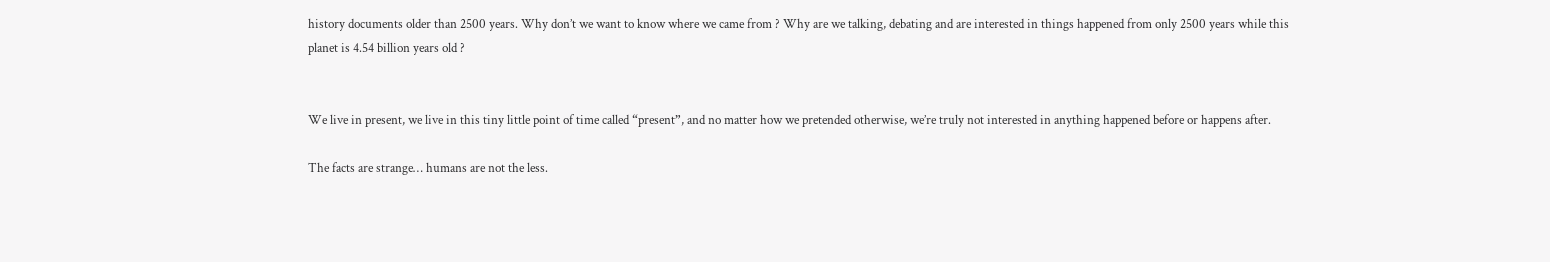history documents older than 2500 years. Why don’t we want to know where we came from ? Why are we talking, debating and are interested in things happened from only 2500 years while this planet is 4.54 billion years old ?


We live in present, we live in this tiny little point of time called “present”, and no matter how we pretended otherwise, we’re truly not interested in anything happened before or happens after.

The facts are strange… humans are not the less.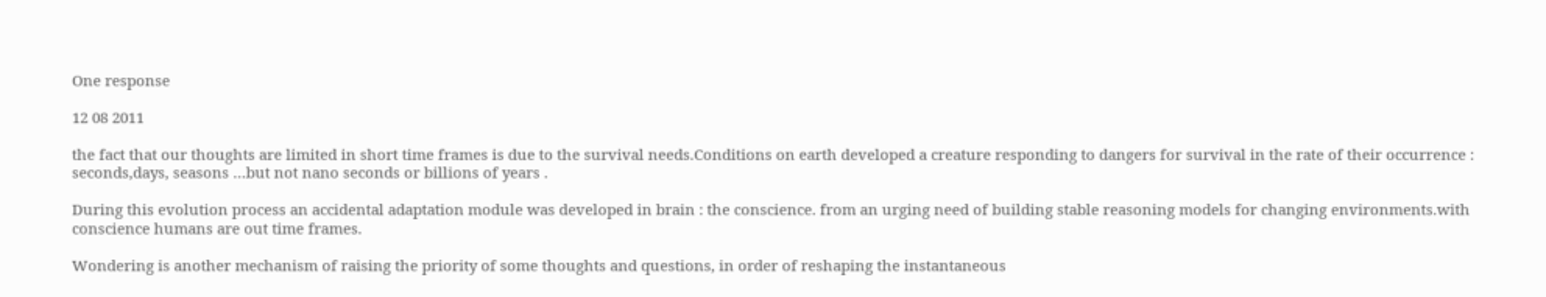One response

12 08 2011

the fact that our thoughts are limited in short time frames is due to the survival needs.Conditions on earth developed a creature responding to dangers for survival in the rate of their occurrence : seconds,days, seasons …but not nano seconds or billions of years .

During this evolution process an accidental adaptation module was developed in brain : the conscience. from an urging need of building stable reasoning models for changing environments.with conscience humans are out time frames.

Wondering is another mechanism of raising the priority of some thoughts and questions, in order of reshaping the instantaneous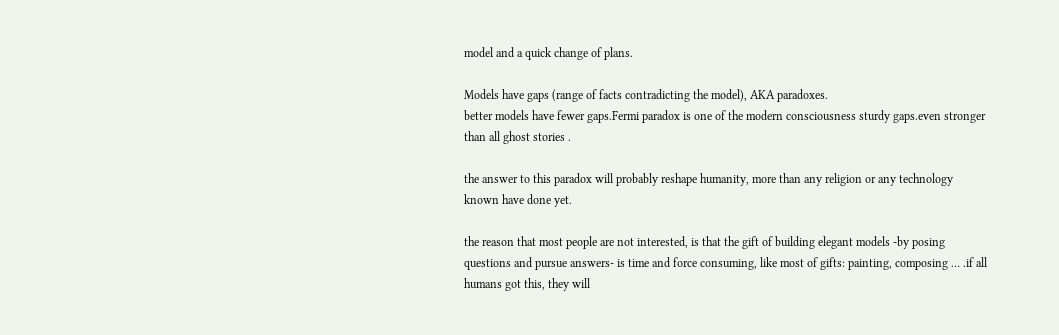model and a quick change of plans.

Models have gaps (range of facts contradicting the model), AKA paradoxes.
better models have fewer gaps.Fermi paradox is one of the modern consciousness sturdy gaps.even stronger than all ghost stories .

the answer to this paradox will probably reshape humanity, more than any religion or any technology known have done yet.

the reason that most people are not interested, is that the gift of building elegant models -by posing questions and pursue answers- is time and force consuming, like most of gifts: painting, composing … .if all humans got this, they will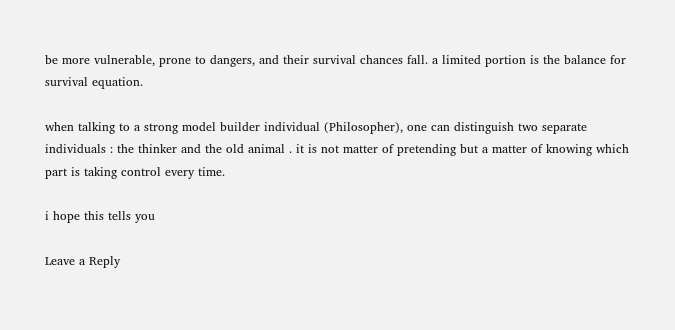be more vulnerable, prone to dangers, and their survival chances fall. a limited portion is the balance for survival equation.

when talking to a strong model builder individual (Philosopher), one can distinguish two separate individuals : the thinker and the old animal . it is not matter of pretending but a matter of knowing which part is taking control every time.

i hope this tells you

Leave a Reply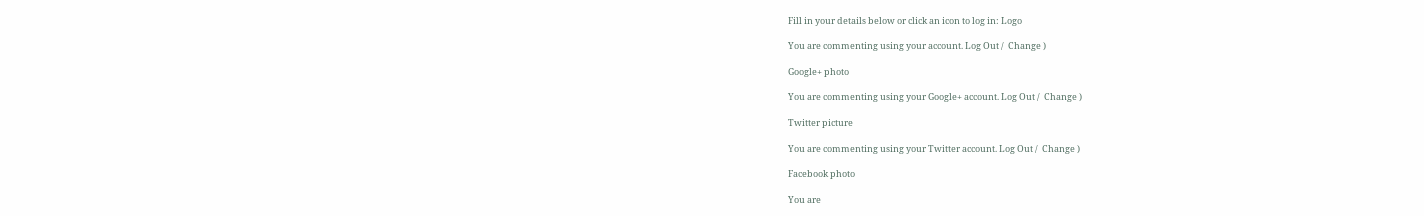Fill in your details below or click an icon to log in: Logo

You are commenting using your account. Log Out /  Change )

Google+ photo

You are commenting using your Google+ account. Log Out /  Change )

Twitter picture

You are commenting using your Twitter account. Log Out /  Change )

Facebook photo

You are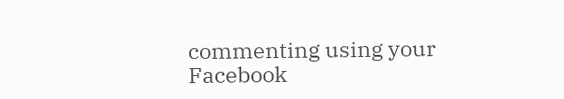commenting using your Facebook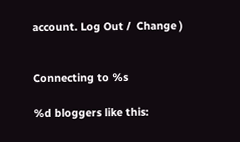account. Log Out /  Change )


Connecting to %s

%d bloggers like this: